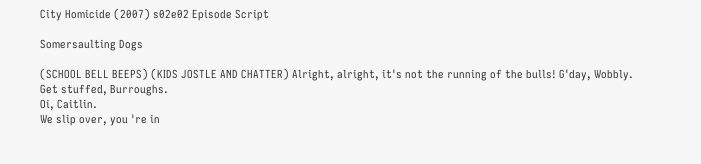City Homicide (2007) s02e02 Episode Script

Somersaulting Dogs

(SCHOOL BELL BEEPS) (KIDS JOSTLE AND CHATTER) Alright, alright, it's not the running of the bulls! G'day, Wobbly.
Get stuffed, Burroughs.
Oi, Caitlin.
We slip over, you 're in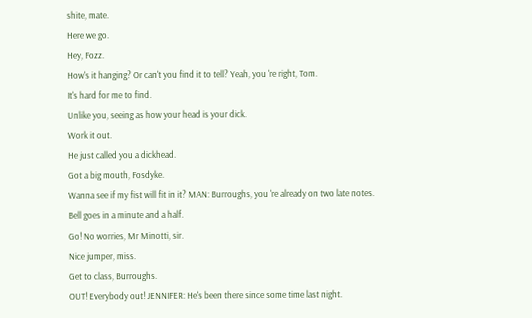shite, mate.
Here we go.
Hey, Fozz.
How's it hanging? Or can't you find it to tell? Yeah, you 're right, Tom.
It's hard for me to find.
Unlike you, seeing as how your head is your dick.
Work it out.
He just called you a dickhead.
Got a big mouth, Fosdyke.
Wanna see if my fist will fit in it? MAN: Burroughs, you 're already on two late notes.
Bell goes in a minute and a half.
Go! No worries, Mr Minotti, sir.
Nice jumper, miss.
Get to class, Burroughs.
OUT! Everybody out! JENNIFER: He's been there since some time last night.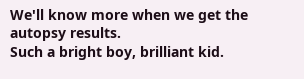We'll know more when we get the autopsy results.
Such a bright boy, brilliant kid.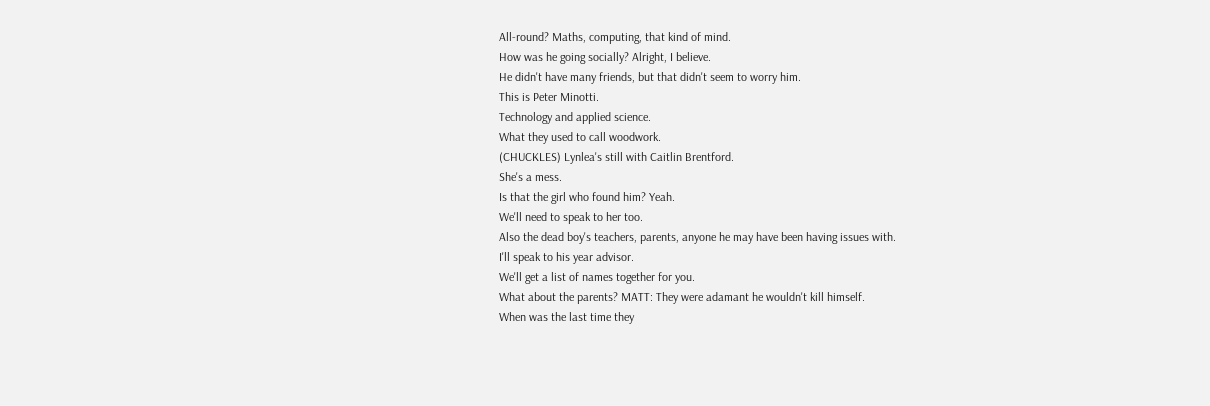All-round? Maths, computing, that kind of mind.
How was he going socially? Alright, I believe.
He didn't have many friends, but that didn't seem to worry him.
This is Peter Minotti.
Technology and applied science.
What they used to call woodwork.
(CHUCKLES) Lynlea's still with Caitlin Brentford.
She's a mess.
Is that the girl who found him? Yeah.
We'll need to speak to her too.
Also the dead boy's teachers, parents, anyone he may have been having issues with.
I'll speak to his year advisor.
We'll get a list of names together for you.
What about the parents? MATT: They were adamant he wouldn't kill himself.
When was the last time they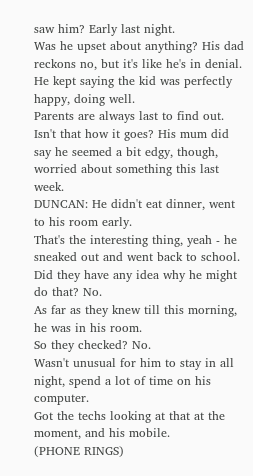saw him? Early last night.
Was he upset about anything? His dad reckons no, but it's like he's in denial.
He kept saying the kid was perfectly happy, doing well.
Parents are always last to find out.
Isn't that how it goes? His mum did say he seemed a bit edgy, though, worried about something this last week.
DUNCAN: He didn't eat dinner, went to his room early.
That's the interesting thing, yeah - he sneaked out and went back to school.
Did they have any idea why he might do that? No.
As far as they knew till this morning, he was in his room.
So they checked? No.
Wasn't unusual for him to stay in all night, spend a lot of time on his computer.
Got the techs looking at that at the moment, and his mobile.
(PHONE RINGS)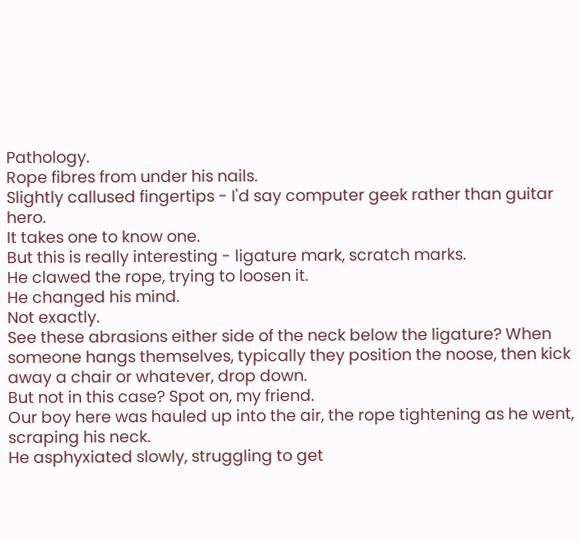Pathology.
Rope fibres from under his nails.
Slightly callused fingertips - I'd say computer geek rather than guitar hero.
It takes one to know one.
But this is really interesting - ligature mark, scratch marks.
He clawed the rope, trying to loosen it.
He changed his mind.
Not exactly.
See these abrasions either side of the neck below the ligature? When someone hangs themselves, typically they position the noose, then kick away a chair or whatever, drop down.
But not in this case? Spot on, my friend.
Our boy here was hauled up into the air, the rope tightening as he went, scraping his neck.
He asphyxiated slowly, struggling to get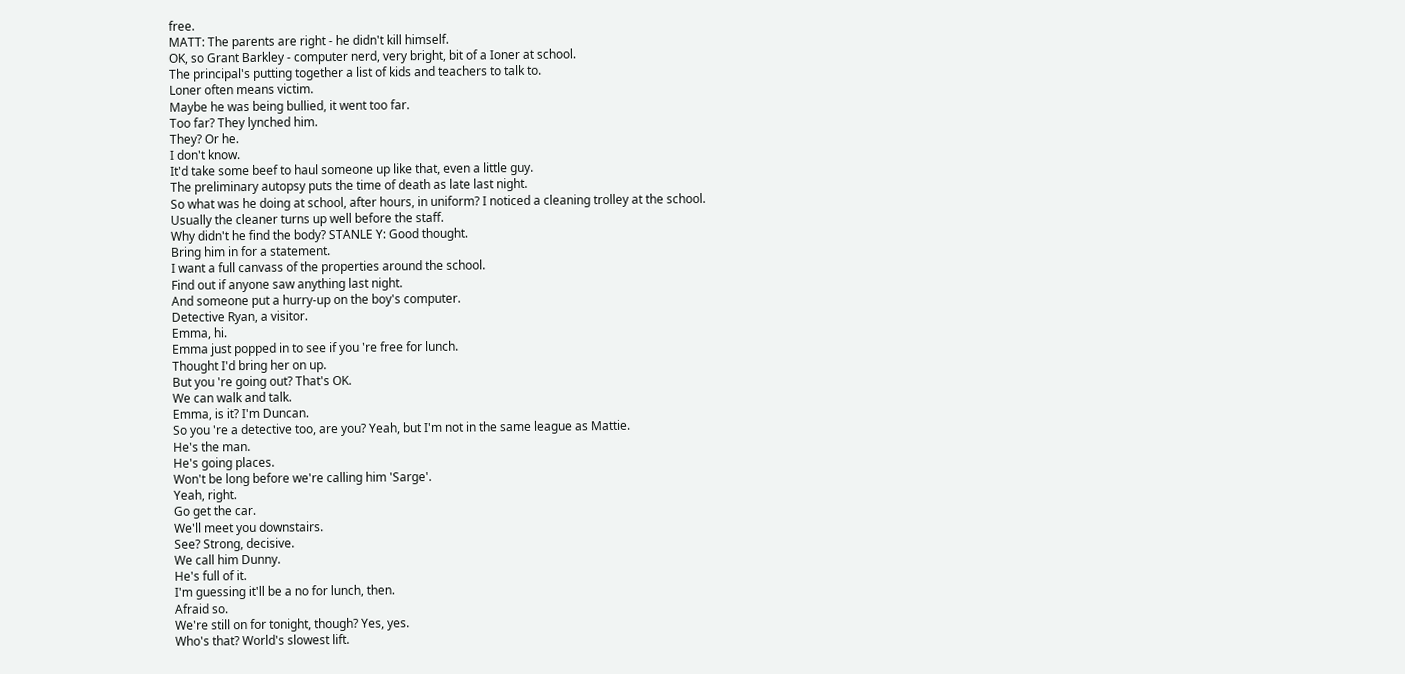free.
MATT: The parents are right - he didn't kill himself.
OK, so Grant Barkley - computer nerd, very bright, bit of a Ioner at school.
The principal's putting together a list of kids and teachers to talk to.
Loner often means victim.
Maybe he was being bullied, it went too far.
Too far? They lynched him.
They? Or he.
I don't know.
It'd take some beef to haul someone up like that, even a little guy.
The preliminary autopsy puts the time of death as late last night.
So what was he doing at school, after hours, in uniform? I noticed a cleaning trolley at the school.
Usually the cleaner turns up well before the staff.
Why didn't he find the body? STANLE Y: Good thought.
Bring him in for a statement.
I want a full canvass of the properties around the school.
Find out if anyone saw anything last night.
And someone put a hurry-up on the boy's computer.
Detective Ryan, a visitor.
Emma, hi.
Emma just popped in to see if you 're free for lunch.
Thought I'd bring her on up.
But you 're going out? That's OK.
We can walk and talk.
Emma, is it? I'm Duncan.
So you 're a detective too, are you? Yeah, but I'm not in the same league as Mattie.
He's the man.
He's going places.
Won't be long before we're calling him 'Sarge'.
Yeah, right.
Go get the car.
We'll meet you downstairs.
See? Strong, decisive.
We call him Dunny.
He's full of it.
I'm guessing it'll be a no for lunch, then.
Afraid so.
We're still on for tonight, though? Yes, yes.
Who's that? World's slowest lift.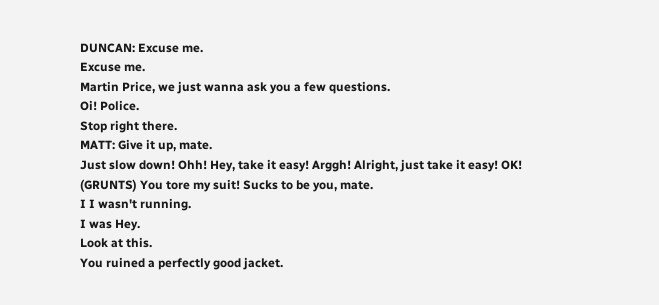DUNCAN: Excuse me.
Excuse me.
Martin Price, we just wanna ask you a few questions.
Oi! Police.
Stop right there.
MATT: Give it up, mate.
Just slow down! Ohh! Hey, take it easy! Arggh! Alright, just take it easy! OK! (GRUNTS) You tore my suit! Sucks to be you, mate.
I I wasn't running.
I was Hey.
Look at this.
You ruined a perfectly good jacket.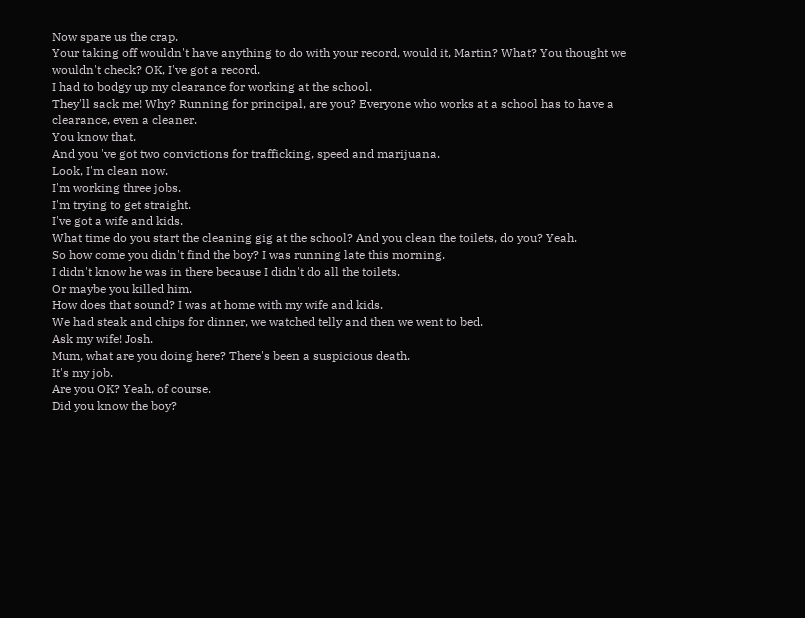Now spare us the crap.
Your taking off wouldn't have anything to do with your record, would it, Martin? What? You thought we wouldn't check? OK, I've got a record.
I had to bodgy up my clearance for working at the school.
They'll sack me! Why? Running for principal, are you? Everyone who works at a school has to have a clearance, even a cleaner.
You know that.
And you 've got two convictions for trafficking, speed and marijuana.
Look, I'm clean now.
I'm working three jobs.
I'm trying to get straight.
I've got a wife and kids.
What time do you start the cleaning gig at the school? And you clean the toilets, do you? Yeah.
So how come you didn't find the boy? I was running late this morning.
I didn't know he was in there because I didn't do all the toilets.
Or maybe you killed him.
How does that sound? I was at home with my wife and kids.
We had steak and chips for dinner, we watched telly and then we went to bed.
Ask my wife! Josh.
Mum, what are you doing here? There's been a suspicious death.
It's my job.
Are you OK? Yeah, of course.
Did you know the boy?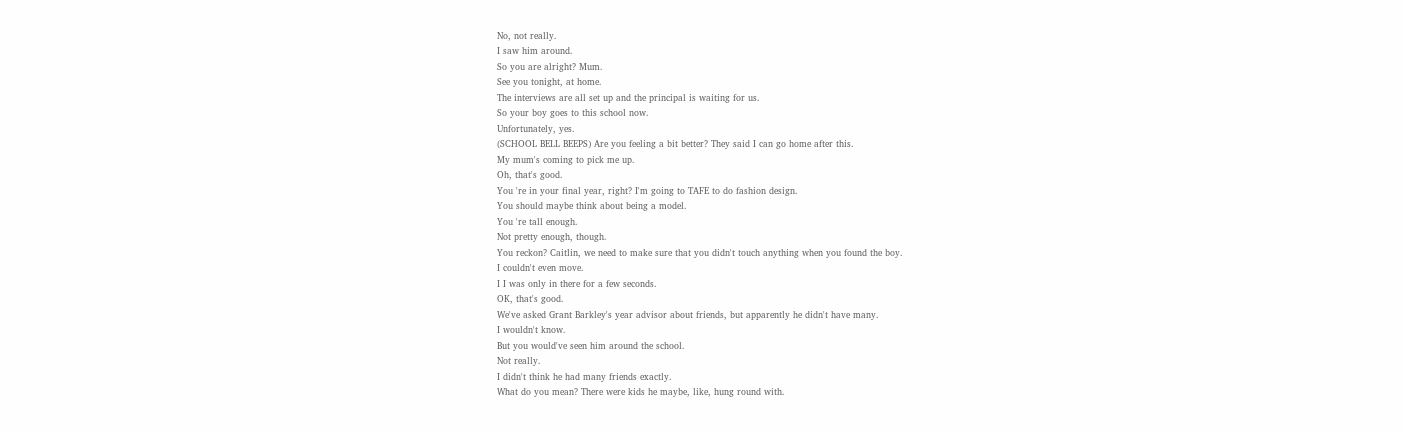No, not really.
I saw him around.
So you are alright? Mum.
See you tonight, at home.
The interviews are all set up and the principal is waiting for us.
So your boy goes to this school now.
Unfortunately, yes.
(SCHOOL BELL BEEPS) Are you feeling a bit better? They said I can go home after this.
My mum's coming to pick me up.
Oh, that's good.
You 're in your final year, right? I'm going to TAFE to do fashion design.
You should maybe think about being a model.
You 're tall enough.
Not pretty enough, though.
You reckon? Caitlin, we need to make sure that you didn't touch anything when you found the boy.
I couldn't even move.
I I was only in there for a few seconds.
OK, that's good.
We've asked Grant Barkley's year advisor about friends, but apparently he didn't have many.
I wouldn't know.
But you would've seen him around the school.
Not really.
I didn't think he had many friends exactly.
What do you mean? There were kids he maybe, like, hung round with.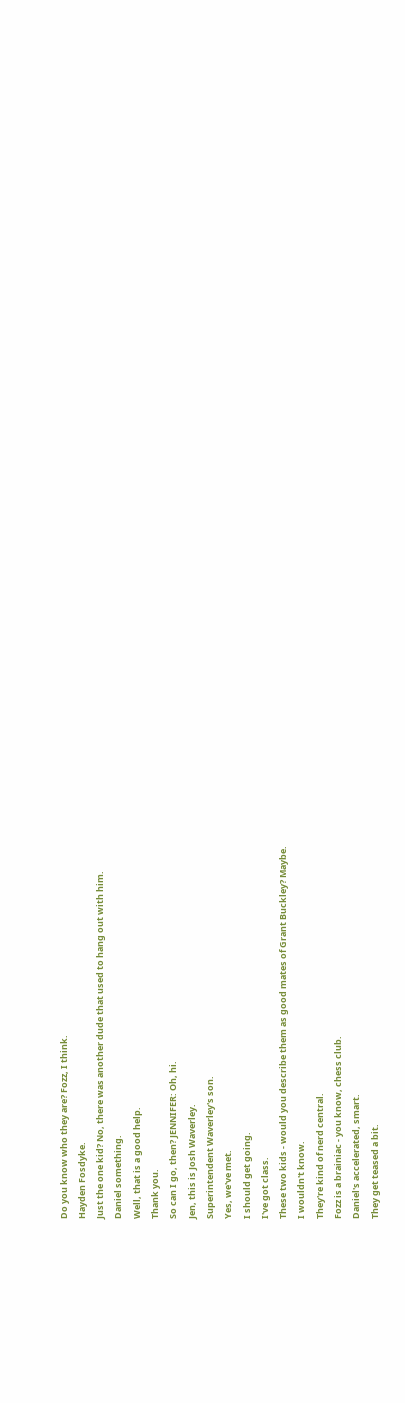Do you know who they are? Fozz, I think.
Hayden Fosdyke.
Just the one kid? No, there was another dude that used to hang out with him.
Daniel something.
Well, that is a good help.
Thank you.
So can I go, then? JENNIFER: Oh, hi.
Jen, this is Josh Waverley.
Superintendent Waverley's son.
Yes, we've met.
I should get going.
I've got class.
These two kids - would you describe them as good mates of Grant Buckley? Maybe.
I wouldn't know.
They're kind of nerd central.
Fozz is a brainiac - you know, chess club.
Daniel's accelerated, smart.
They get teased a bit.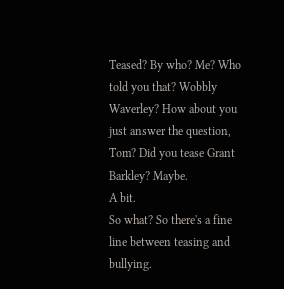Teased? By who? Me? Who told you that? Wobbly Waverley? How about you just answer the question, Tom? Did you tease Grant Barkley? Maybe.
A bit.
So what? So there's a fine line between teasing and bullying.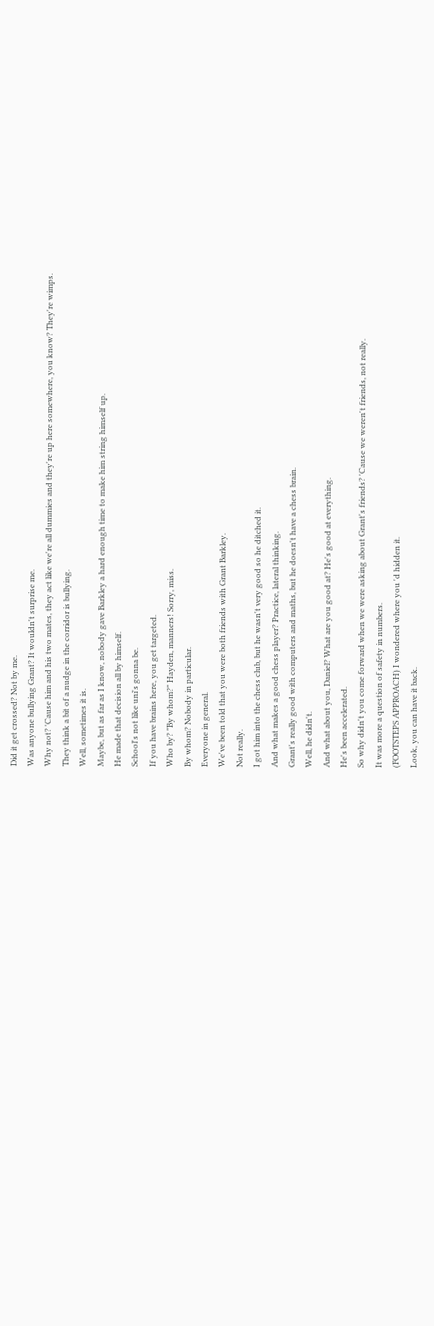Did it get crossed? Not by me.
Was anyone bullying Grant? It wouldn't surprise me.
Why not? 'Cause him and his two mates, they act like we're all dummies and they're up here somewhere, you know? They're wimps.
They think a bit of a nudge in the corridor is bullying.
Well, sometimes it is.
Maybe, but as far as I know, nobody gave Barkley a hard enough time to make him string himself up.
He made that decision all by himself.
School's not like uni's gonna be.
If you have brains here, you get targeted.
Who by? "By whom?" Hayden, manners! Sorry, miss.
By whom? Nobody in particular.
Everyone in general.
We've been told that you were both friends with Grant Barkley.
Not really.
I got him into the chess club, but he wasn't very good so he ditched it.
And what makes a good chess player? Practice, lateral thinking.
Grant's really good with computers and maths, but he doesn't have a chess brain.
Well, he didn't.
And what about you, Daniel? What are you good at? He's good at everything.
He's been accelerated.
So why didn't you come forward when we were asking about Grant's friends? 'Cause we weren't friends, not really.
It was more a question of safety in numbers.
(FOOTSTEPS APPROACH) I wondered where you 'd hidden it.
Look, you can have it back.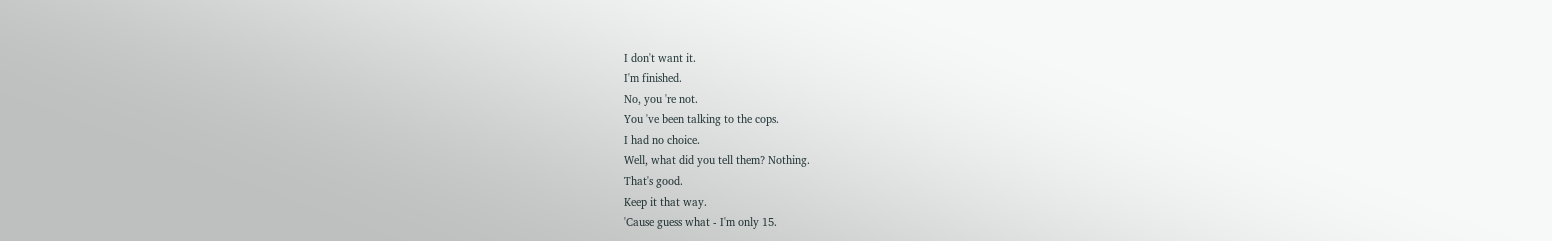I don't want it.
I'm finished.
No, you 're not.
You 've been talking to the cops.
I had no choice.
Well, what did you tell them? Nothing.
That's good.
Keep it that way.
'Cause guess what - I'm only 15.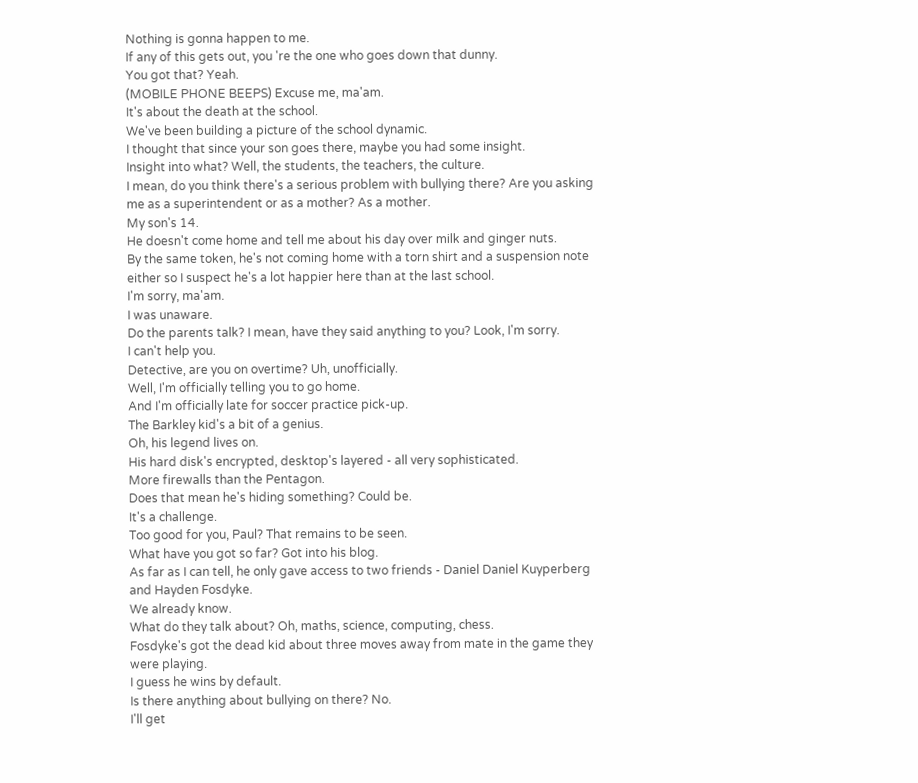Nothing is gonna happen to me.
If any of this gets out, you 're the one who goes down that dunny.
You got that? Yeah.
(MOBILE PHONE BEEPS) Excuse me, ma'am.
It's about the death at the school.
We've been building a picture of the school dynamic.
I thought that since your son goes there, maybe you had some insight.
Insight into what? Well, the students, the teachers, the culture.
I mean, do you think there's a serious problem with bullying there? Are you asking me as a superintendent or as a mother? As a mother.
My son's 14.
He doesn't come home and tell me about his day over milk and ginger nuts.
By the same token, he's not coming home with a torn shirt and a suspension note either so I suspect he's a lot happier here than at the last school.
I'm sorry, ma'am.
I was unaware.
Do the parents talk? I mean, have they said anything to you? Look, I'm sorry.
I can't help you.
Detective, are you on overtime? Uh, unofficially.
Well, I'm officially telling you to go home.
And I'm officially late for soccer practice pick-up.
The Barkley kid's a bit of a genius.
Oh, his legend lives on.
His hard disk's encrypted, desktop's layered - all very sophisticated.
More firewalls than the Pentagon.
Does that mean he's hiding something? Could be.
It's a challenge.
Too good for you, Paul? That remains to be seen.
What have you got so far? Got into his blog.
As far as I can tell, he only gave access to two friends - Daniel Daniel Kuyperberg and Hayden Fosdyke.
We already know.
What do they talk about? Oh, maths, science, computing, chess.
Fosdyke's got the dead kid about three moves away from mate in the game they were playing.
I guess he wins by default.
Is there anything about bullying on there? No.
I'll get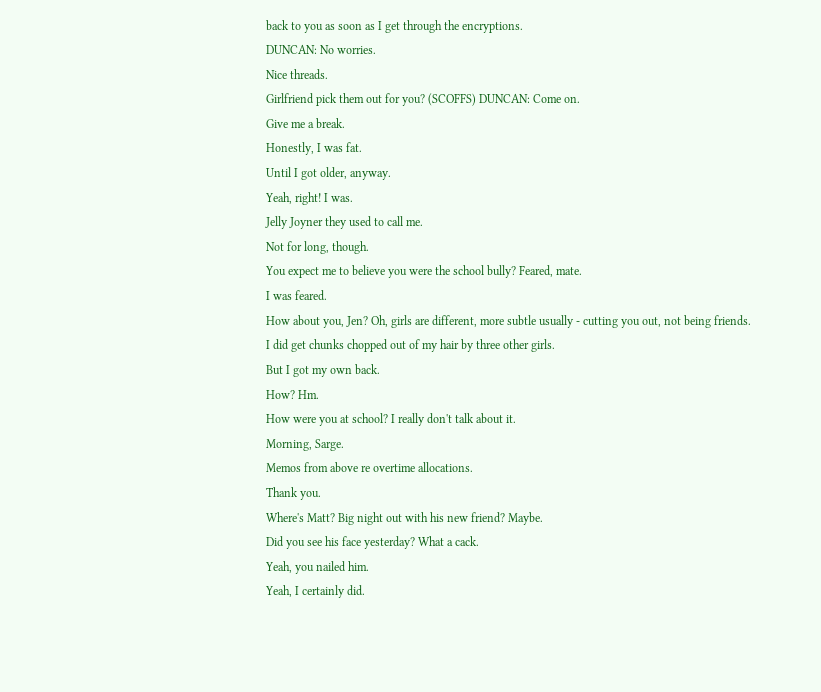back to you as soon as I get through the encryptions.
DUNCAN: No worries.
Nice threads.
Girlfriend pick them out for you? (SCOFFS) DUNCAN: Come on.
Give me a break.
Honestly, I was fat.
Until I got older, anyway.
Yeah, right! I was.
Jelly Joyner they used to call me.
Not for long, though.
You expect me to believe you were the school bully? Feared, mate.
I was feared.
How about you, Jen? Oh, girls are different, more subtle usually - cutting you out, not being friends.
I did get chunks chopped out of my hair by three other girls.
But I got my own back.
How? Hm.
How were you at school? I really don't talk about it.
Morning, Sarge.
Memos from above re overtime allocations.
Thank you.
Where's Matt? Big night out with his new friend? Maybe.
Did you see his face yesterday? What a cack.
Yeah, you nailed him.
Yeah, I certainly did.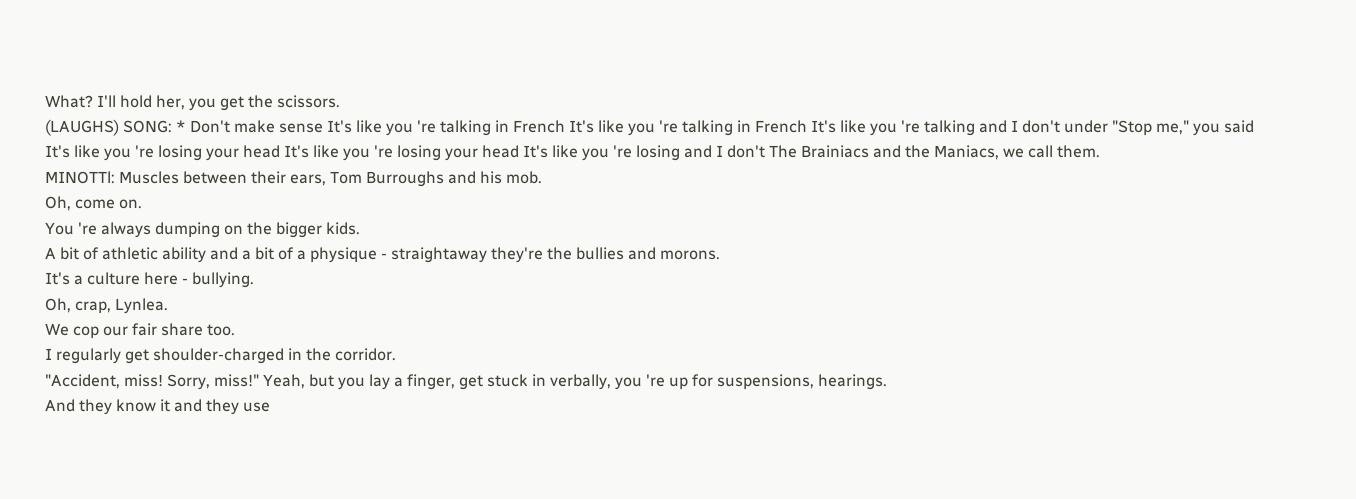What? I'll hold her, you get the scissors.
(LAUGHS) SONG: * Don't make sense It's like you 're talking in French It's like you 're talking in French It's like you 're talking and I don't under "Stop me," you said It's like you 're losing your head It's like you 're losing your head It's like you 're losing and I don't The Brainiacs and the Maniacs, we call them.
MINOTTl: Muscles between their ears, Tom Burroughs and his mob.
Oh, come on.
You 're always dumping on the bigger kids.
A bit of athletic ability and a bit of a physique - straightaway they're the bullies and morons.
It's a culture here - bullying.
Oh, crap, Lynlea.
We cop our fair share too.
I regularly get shoulder-charged in the corridor.
"Accident, miss! Sorry, miss!" Yeah, but you lay a finger, get stuck in verbally, you 're up for suspensions, hearings.
And they know it and they use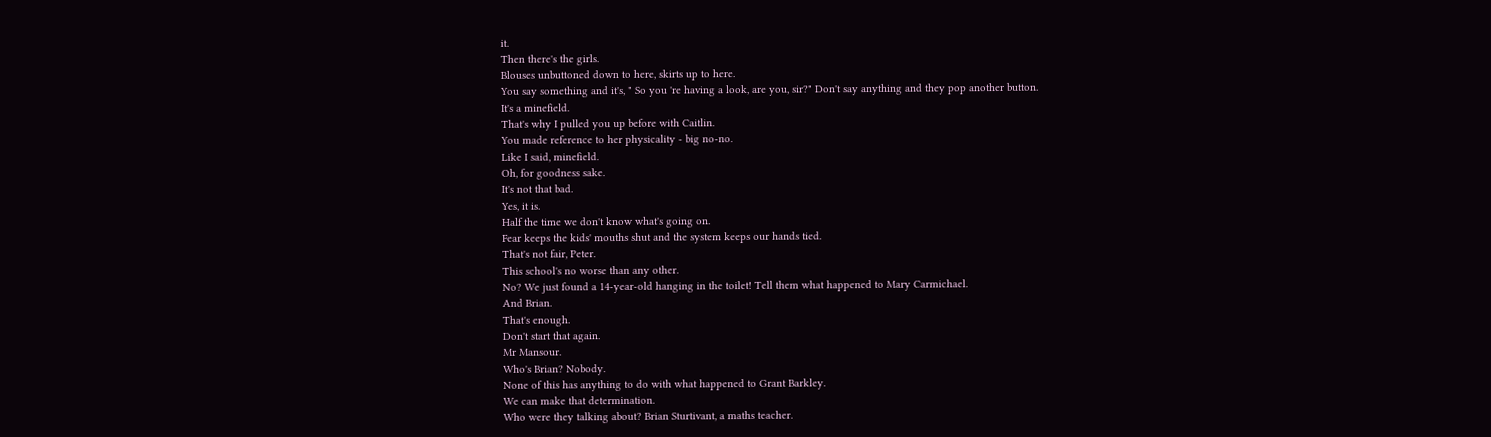it.
Then there's the girls.
Blouses unbuttoned down to here, skirts up to here.
You say something and it's, " So you 're having a look, are you, sir?" Don't say anything and they pop another button.
It's a minefield.
That's why I pulled you up before with Caitlin.
You made reference to her physicality - big no-no.
Like I said, minefield.
Oh, for goodness sake.
It's not that bad.
Yes, it is.
Half the time we don't know what's going on.
Fear keeps the kids' mouths shut and the system keeps our hands tied.
That's not fair, Peter.
This school's no worse than any other.
No? We just found a 14-year-old hanging in the toilet! Tell them what happened to Mary Carmichael.
And Brian.
That's enough.
Don't start that again.
Mr Mansour.
Who's Brian? Nobody.
None of this has anything to do with what happened to Grant Barkley.
We can make that determination.
Who were they talking about? Brian Sturtivant, a maths teacher.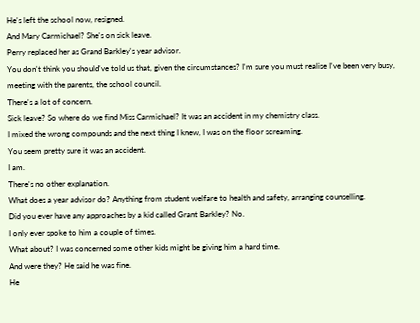He's left the school now, resigned.
And Mary Carmichael? She's on sick leave.
Perry replaced her as Grand Barkley's year advisor.
You don't think you should've told us that, given the circumstances? I'm sure you must realise I've been very busy, meeting with the parents, the school council.
There's a lot of concern.
Sick leave? So where do we find Miss Carmichael? It was an accident in my chemistry class.
I mixed the wrong compounds and the next thing I knew, I was on the floor screaming.
You seem pretty sure it was an accident.
I am.
There's no other explanation.
What does a year advisor do? Anything from student welfare to health and safety, arranging counselling.
Did you ever have any approaches by a kid called Grant Barkley? No.
I only ever spoke to him a couple of times.
What about? I was concerned some other kids might be giving him a hard time.
And were they? He said he was fine.
He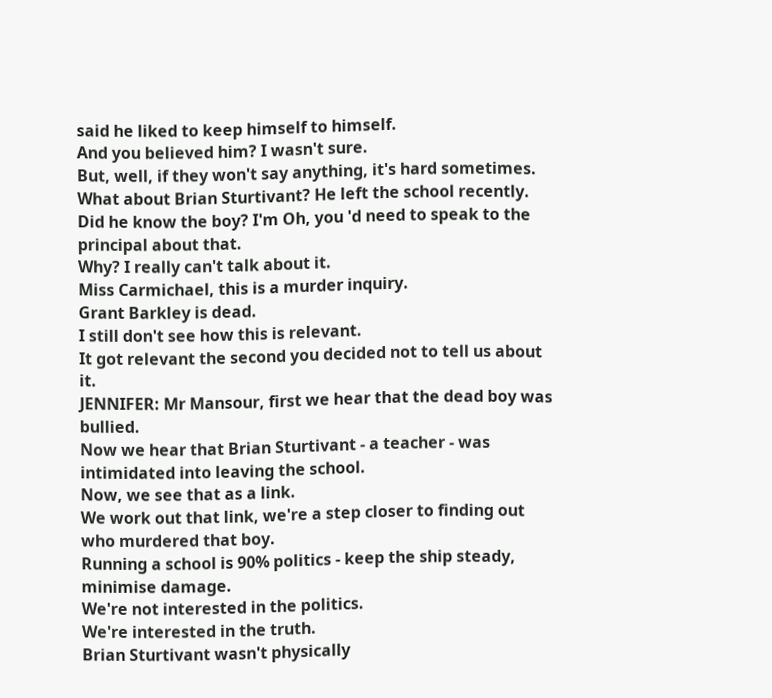said he liked to keep himself to himself.
And you believed him? I wasn't sure.
But, well, if they won't say anything, it's hard sometimes.
What about Brian Sturtivant? He left the school recently.
Did he know the boy? I'm Oh, you 'd need to speak to the principal about that.
Why? I really can't talk about it.
Miss Carmichael, this is a murder inquiry.
Grant Barkley is dead.
I still don't see how this is relevant.
It got relevant the second you decided not to tell us about it.
JENNIFER: Mr Mansour, first we hear that the dead boy was bullied.
Now we hear that Brian Sturtivant - a teacher - was intimidated into leaving the school.
Now, we see that as a link.
We work out that link, we're a step closer to finding out who murdered that boy.
Running a school is 90% politics - keep the ship steady, minimise damage.
We're not interested in the politics.
We're interested in the truth.
Brian Sturtivant wasn't physically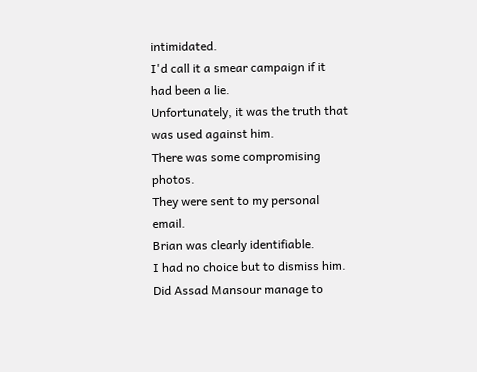intimidated.
I'd call it a smear campaign if it had been a lie.
Unfortunately, it was the truth that was used against him.
There was some compromising photos.
They were sent to my personal email.
Brian was clearly identifiable.
I had no choice but to dismiss him.
Did Assad Mansour manage to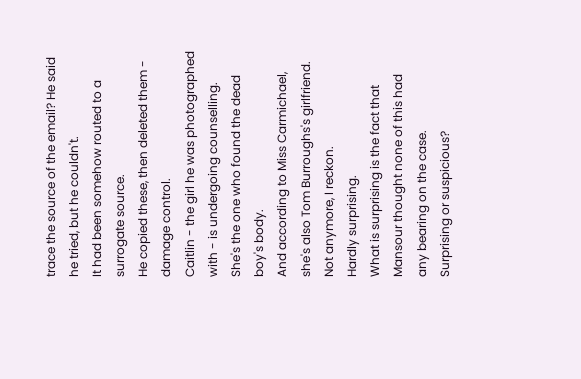trace the source of the email? He said he tried, but he couldn't.
It had been somehow routed to a surrogate source.
He copied these, then deleted them - damage control.
Caitlin - the girl he was photographed with - is undergoing counselling.
She's the one who found the dead boy's body.
And according to Miss Carmichael, she's also Tom Burroughs's girlfriend.
Not anymore, I reckon.
Hardly surprising.
What is surprising is the fact that Mansour thought none of this had any bearing on the case.
Surprising or suspicious?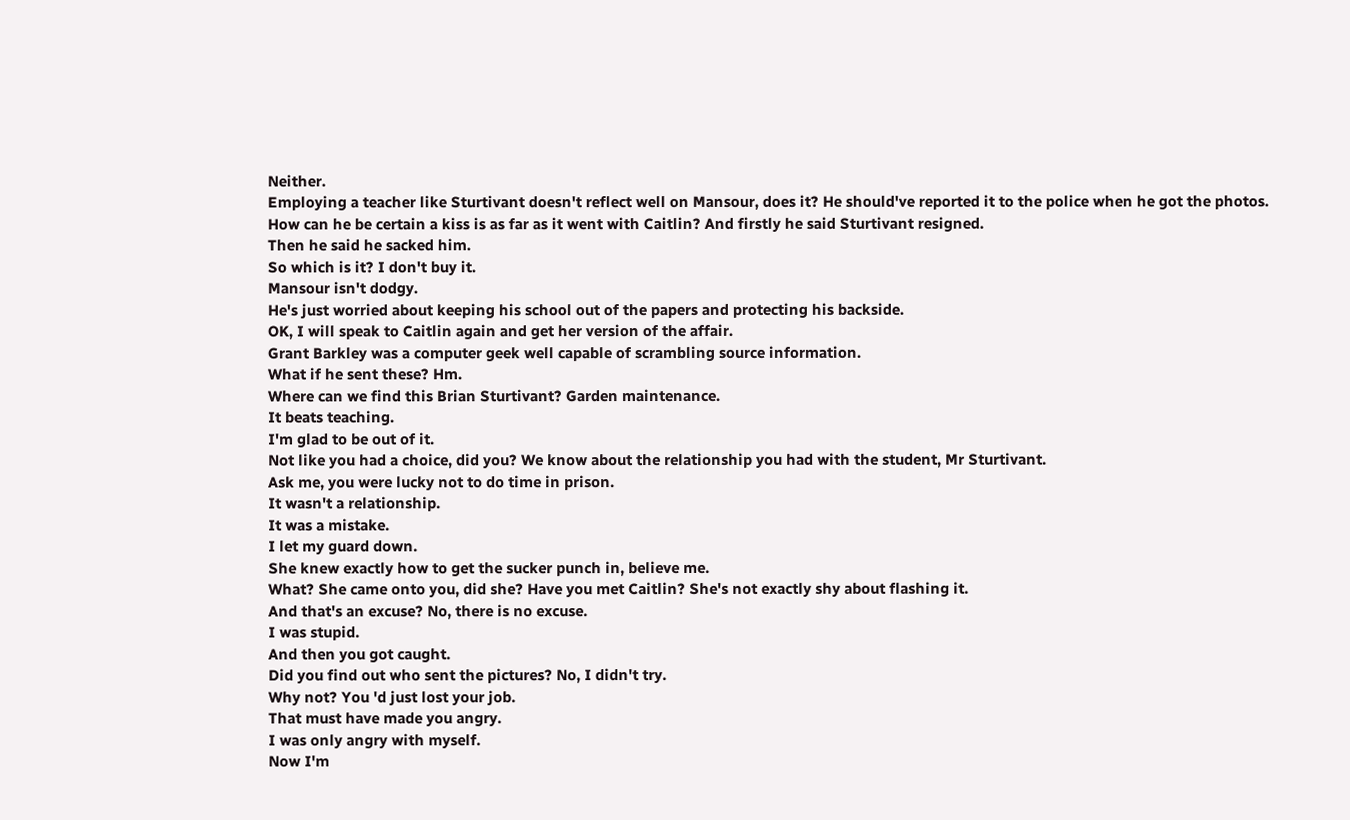Neither.
Employing a teacher like Sturtivant doesn't reflect well on Mansour, does it? He should've reported it to the police when he got the photos.
How can he be certain a kiss is as far as it went with Caitlin? And firstly he said Sturtivant resigned.
Then he said he sacked him.
So which is it? I don't buy it.
Mansour isn't dodgy.
He's just worried about keeping his school out of the papers and protecting his backside.
OK, I will speak to Caitlin again and get her version of the affair.
Grant Barkley was a computer geek well capable of scrambling source information.
What if he sent these? Hm.
Where can we find this Brian Sturtivant? Garden maintenance.
It beats teaching.
I'm glad to be out of it.
Not like you had a choice, did you? We know about the relationship you had with the student, Mr Sturtivant.
Ask me, you were lucky not to do time in prison.
It wasn't a relationship.
It was a mistake.
I let my guard down.
She knew exactly how to get the sucker punch in, believe me.
What? She came onto you, did she? Have you met Caitlin? She's not exactly shy about flashing it.
And that's an excuse? No, there is no excuse.
I was stupid.
And then you got caught.
Did you find out who sent the pictures? No, I didn't try.
Why not? You 'd just lost your job.
That must have made you angry.
I was only angry with myself.
Now I'm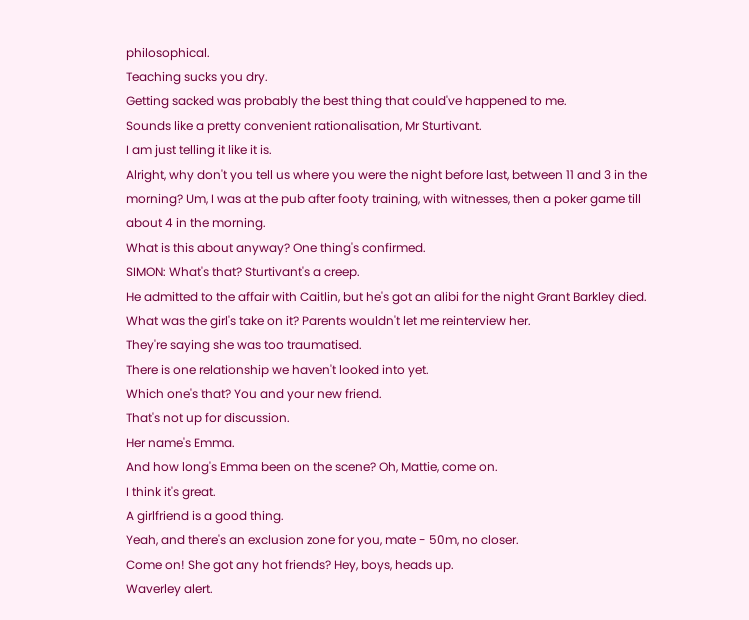philosophical.
Teaching sucks you dry.
Getting sacked was probably the best thing that could've happened to me.
Sounds like a pretty convenient rationalisation, Mr Sturtivant.
I am just telling it like it is.
Alright, why don't you tell us where you were the night before last, between 11 and 3 in the morning? Um, I was at the pub after footy training, with witnesses, then a poker game till about 4 in the morning.
What is this about anyway? One thing's confirmed.
SIMON: What's that? Sturtivant's a creep.
He admitted to the affair with Caitlin, but he's got an alibi for the night Grant Barkley died.
What was the girl's take on it? Parents wouldn't let me reinterview her.
They're saying she was too traumatised.
There is one relationship we haven't looked into yet.
Which one's that? You and your new friend.
That's not up for discussion.
Her name's Emma.
And how long's Emma been on the scene? Oh, Mattie, come on.
I think it's great.
A girlfriend is a good thing.
Yeah, and there's an exclusion zone for you, mate - 50m, no closer.
Come on! She got any hot friends? Hey, boys, heads up.
Waverley alert.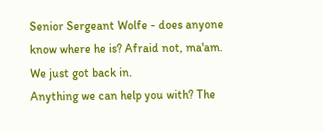Senior Sergeant Wolfe - does anyone know where he is? Afraid not, ma'am.
We just got back in.
Anything we can help you with? The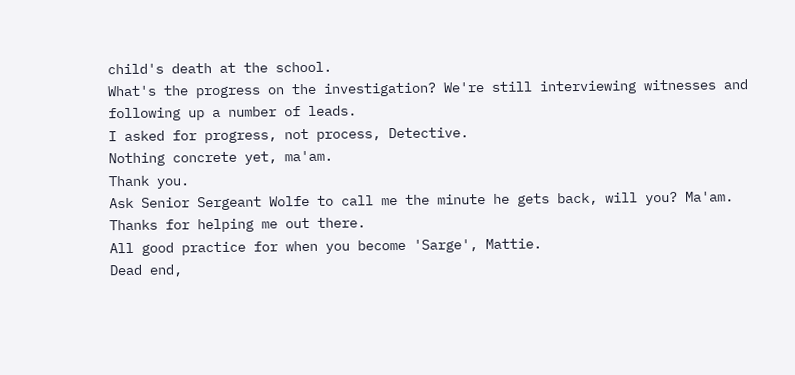child's death at the school.
What's the progress on the investigation? We're still interviewing witnesses and following up a number of leads.
I asked for progress, not process, Detective.
Nothing concrete yet, ma'am.
Thank you.
Ask Senior Sergeant Wolfe to call me the minute he gets back, will you? Ma'am.
Thanks for helping me out there.
All good practice for when you become 'Sarge', Mattie.
Dead end,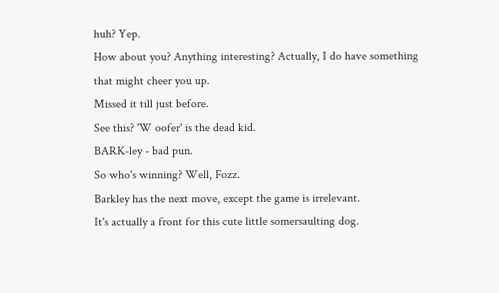huh? Yep.
How about you? Anything interesting? Actually, I do have something that might cheer you up.
Missed it till just before.
See this? 'W oofer' is the dead kid.
BARK-ley - bad pun.
So who's winning? Well, Fozz.
Barkley has the next move, except the game is irrelevant.
It's actually a front for this cute little somersaulting dog.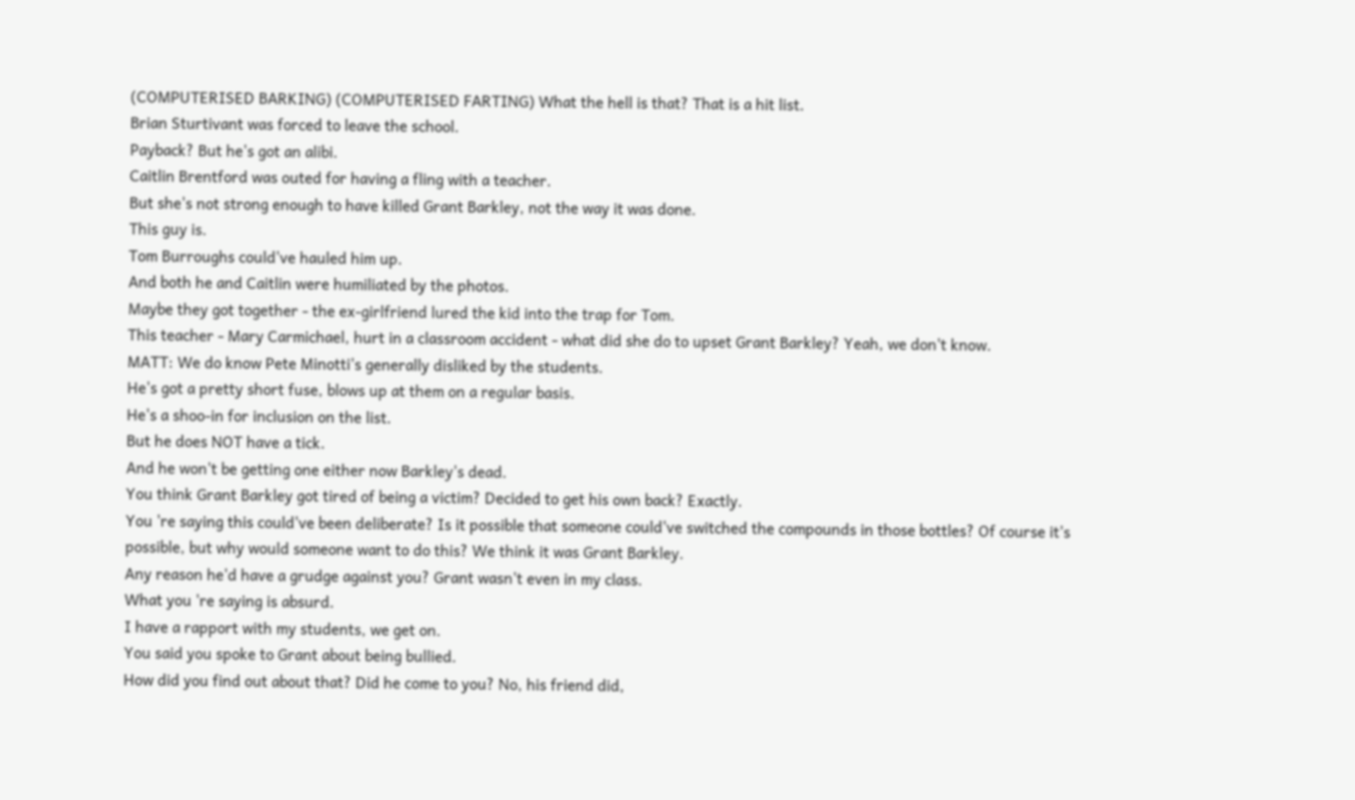(COMPUTERISED BARKING) (COMPUTERISED FARTING) What the hell is that? That is a hit list.
Brian Sturtivant was forced to leave the school.
Payback? But he's got an alibi.
Caitlin Brentford was outed for having a fling with a teacher.
But she's not strong enough to have killed Grant Barkley, not the way it was done.
This guy is.
Tom Burroughs could've hauled him up.
And both he and Caitlin were humiliated by the photos.
Maybe they got together - the ex-girlfriend lured the kid into the trap for Tom.
This teacher - Mary Carmichael, hurt in a classroom accident - what did she do to upset Grant Barkley? Yeah, we don't know.
MATT: We do know Pete Minotti's generally disliked by the students.
He's got a pretty short fuse, blows up at them on a regular basis.
He's a shoo-in for inclusion on the list.
But he does NOT have a tick.
And he won't be getting one either now Barkley's dead.
You think Grant Barkley got tired of being a victim? Decided to get his own back? Exactly.
You 're saying this could've been deliberate? Is it possible that someone could've switched the compounds in those bottles? Of course it's possible, but why would someone want to do this? We think it was Grant Barkley.
Any reason he'd have a grudge against you? Grant wasn't even in my class.
What you 're saying is absurd.
I have a rapport with my students, we get on.
You said you spoke to Grant about being bullied.
How did you find out about that? Did he come to you? No, his friend did,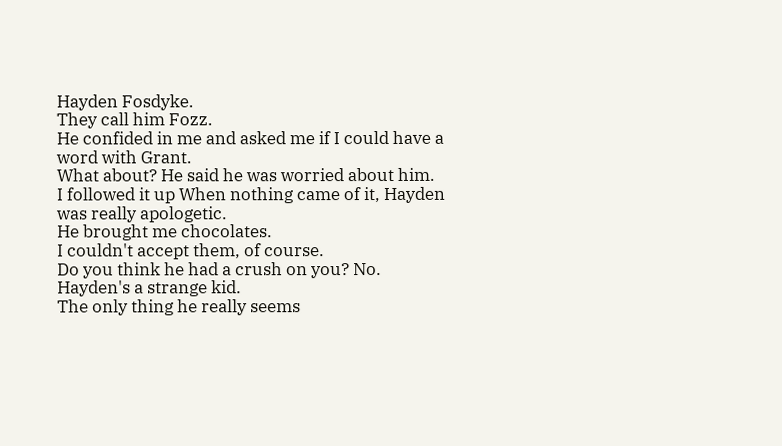Hayden Fosdyke.
They call him Fozz.
He confided in me and asked me if I could have a word with Grant.
What about? He said he was worried about him.
I followed it up When nothing came of it, Hayden was really apologetic.
He brought me chocolates.
I couldn't accept them, of course.
Do you think he had a crush on you? No.
Hayden's a strange kid.
The only thing he really seems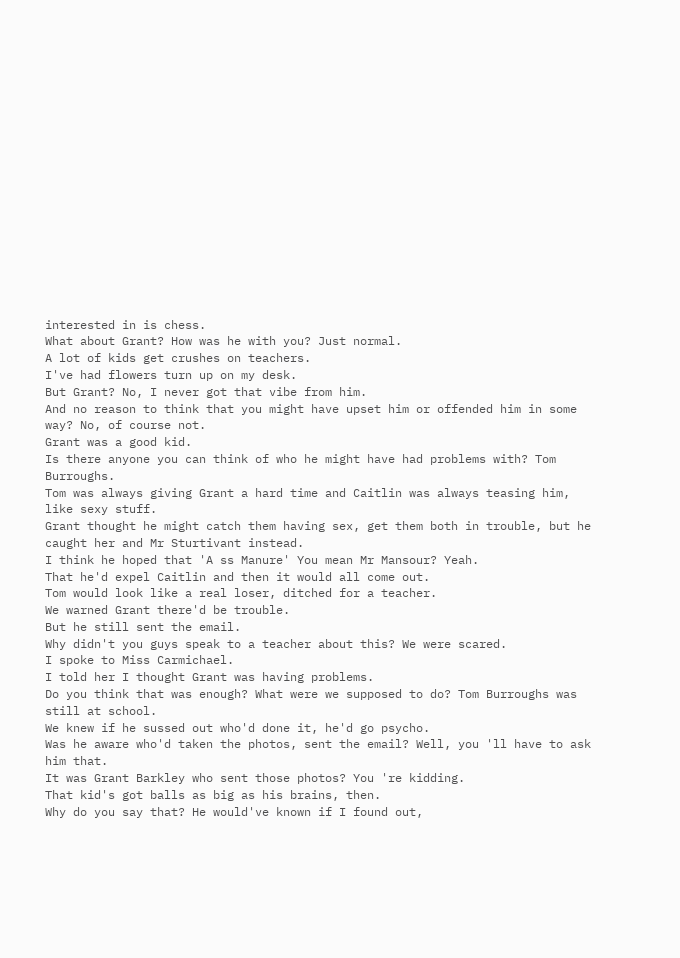interested in is chess.
What about Grant? How was he with you? Just normal.
A lot of kids get crushes on teachers.
I've had flowers turn up on my desk.
But Grant? No, I never got that vibe from him.
And no reason to think that you might have upset him or offended him in some way? No, of course not.
Grant was a good kid.
Is there anyone you can think of who he might have had problems with? Tom Burroughs.
Tom was always giving Grant a hard time and Caitlin was always teasing him, like sexy stuff.
Grant thought he might catch them having sex, get them both in trouble, but he caught her and Mr Sturtivant instead.
I think he hoped that 'A ss Manure' You mean Mr Mansour? Yeah.
That he'd expel Caitlin and then it would all come out.
Tom would look like a real loser, ditched for a teacher.
We warned Grant there'd be trouble.
But he still sent the email.
Why didn't you guys speak to a teacher about this? We were scared.
I spoke to Miss Carmichael.
I told her I thought Grant was having problems.
Do you think that was enough? What were we supposed to do? Tom Burroughs was still at school.
We knew if he sussed out who'd done it, he'd go psycho.
Was he aware who'd taken the photos, sent the email? Well, you 'll have to ask him that.
It was Grant Barkley who sent those photos? You 're kidding.
That kid's got balls as big as his brains, then.
Why do you say that? He would've known if I found out,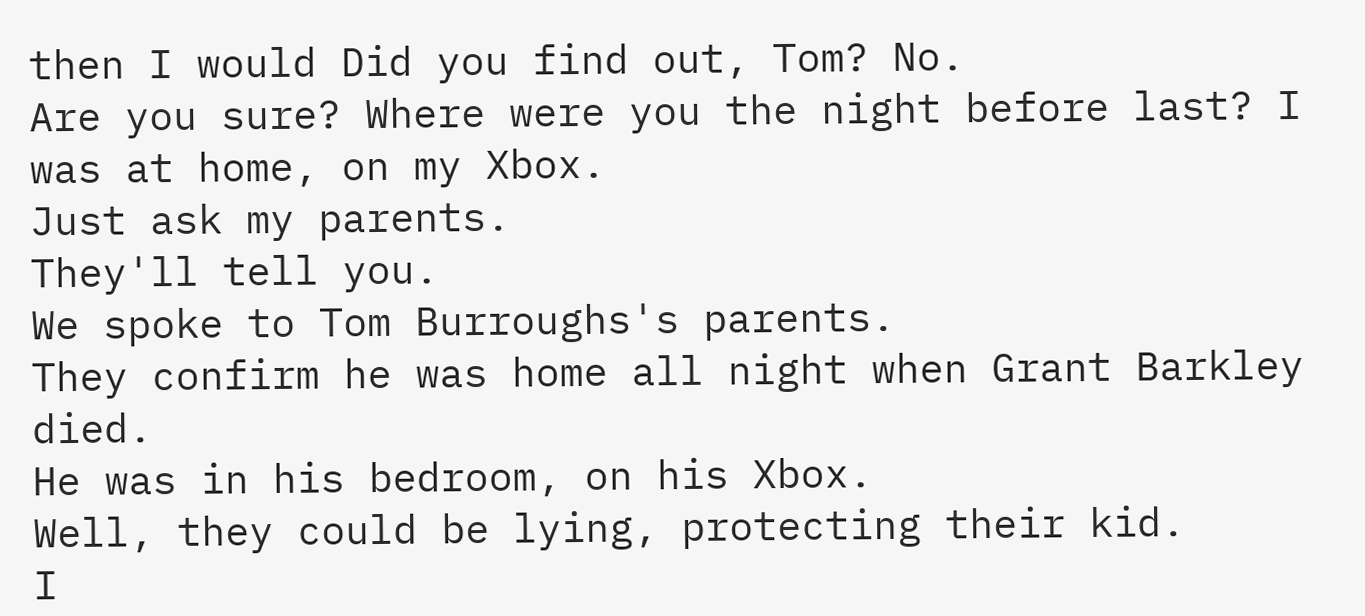then I would Did you find out, Tom? No.
Are you sure? Where were you the night before last? I was at home, on my Xbox.
Just ask my parents.
They'll tell you.
We spoke to Tom Burroughs's parents.
They confirm he was home all night when Grant Barkley died.
He was in his bedroom, on his Xbox.
Well, they could be lying, protecting their kid.
I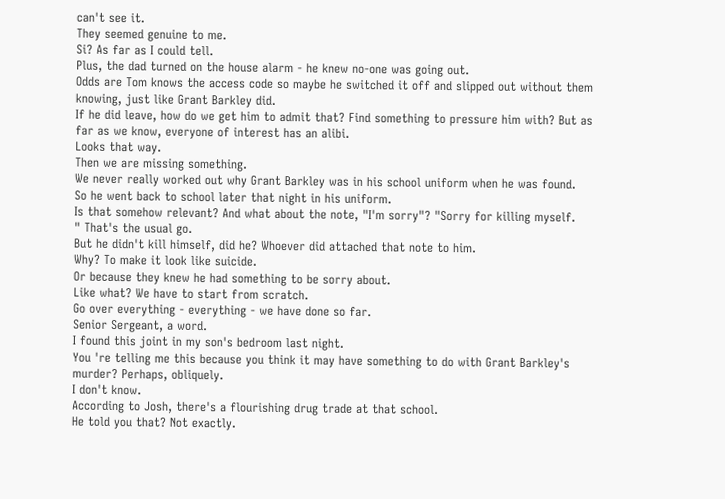can't see it.
They seemed genuine to me.
Si? As far as I could tell.
Plus, the dad turned on the house alarm - he knew no-one was going out.
Odds are Tom knows the access code so maybe he switched it off and slipped out without them knowing, just like Grant Barkley did.
If he did leave, how do we get him to admit that? Find something to pressure him with? But as far as we know, everyone of interest has an alibi.
Looks that way.
Then we are missing something.
We never really worked out why Grant Barkley was in his school uniform when he was found.
So he went back to school later that night in his uniform.
Is that somehow relevant? And what about the note, "I'm sorry"? "Sorry for killing myself.
" That's the usual go.
But he didn't kill himself, did he? Whoever did attached that note to him.
Why? To make it look like suicide.
Or because they knew he had something to be sorry about.
Like what? We have to start from scratch.
Go over everything - everything - we have done so far.
Senior Sergeant, a word.
I found this joint in my son's bedroom last night.
You 're telling me this because you think it may have something to do with Grant Barkley's murder? Perhaps, obliquely.
I don't know.
According to Josh, there's a flourishing drug trade at that school.
He told you that? Not exactly.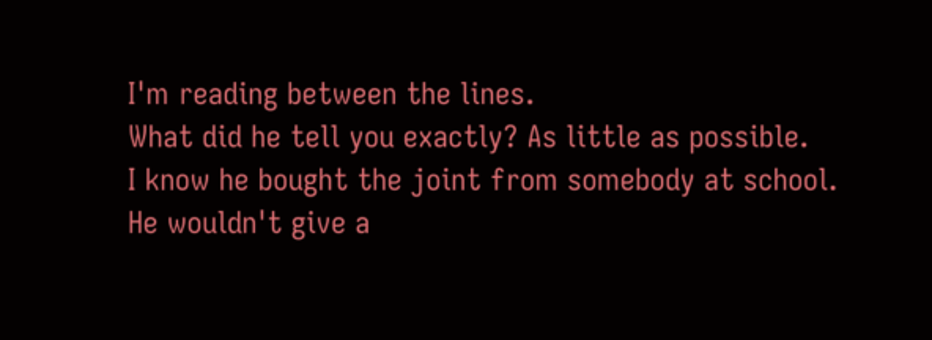I'm reading between the lines.
What did he tell you exactly? As little as possible.
I know he bought the joint from somebody at school.
He wouldn't give a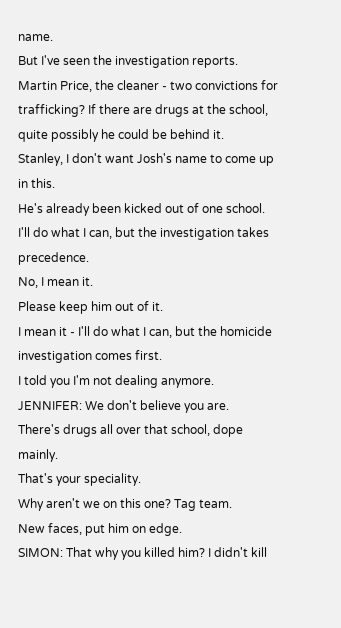name.
But I've seen the investigation reports.
Martin Price, the cleaner - two convictions for trafficking? If there are drugs at the school, quite possibly he could be behind it.
Stanley, I don't want Josh's name to come up in this.
He's already been kicked out of one school.
I'll do what I can, but the investigation takes precedence.
No, I mean it.
Please keep him out of it.
I mean it - I'll do what I can, but the homicide investigation comes first.
I told you I'm not dealing anymore.
JENNIFER: We don't believe you are.
There's drugs all over that school, dope mainly.
That's your speciality.
Why aren't we on this one? Tag team.
New faces, put him on edge.
SIMON: That why you killed him? I didn't kill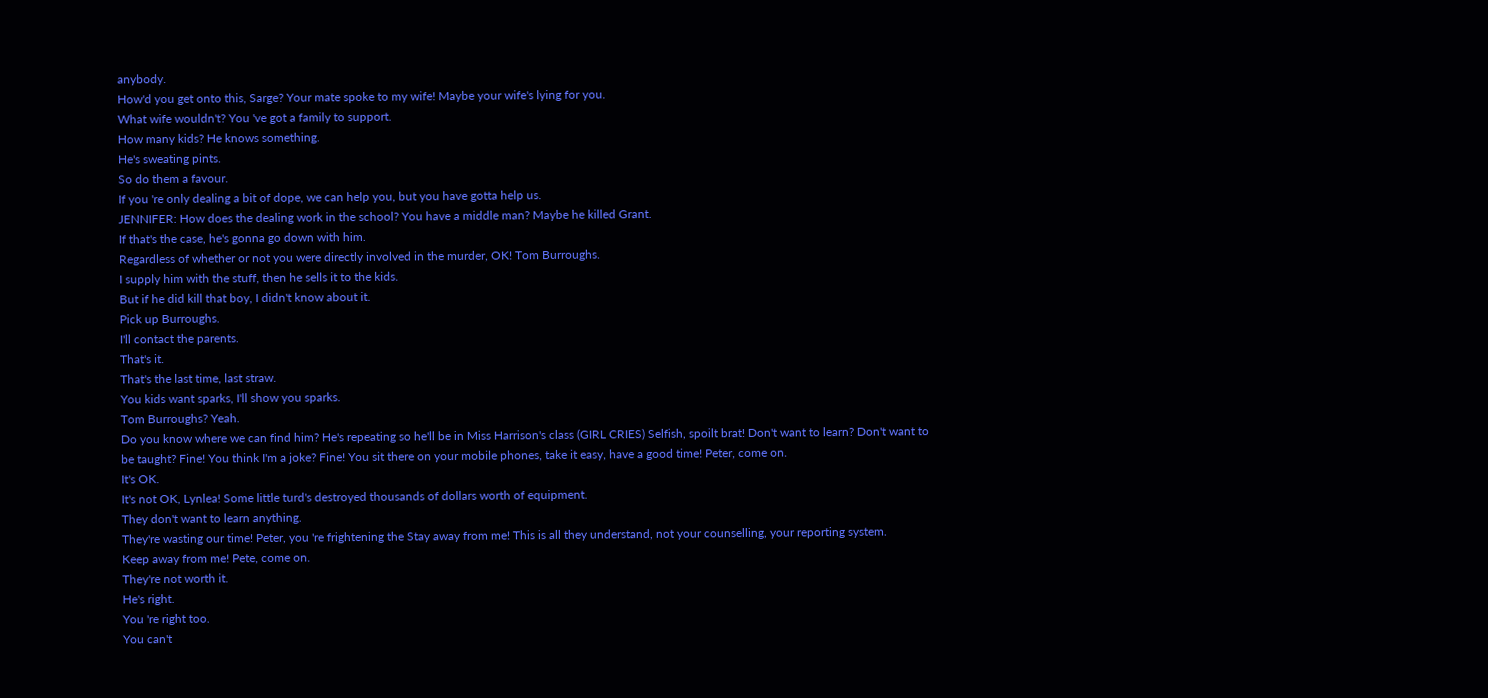anybody.
How'd you get onto this, Sarge? Your mate spoke to my wife! Maybe your wife's lying for you.
What wife wouldn't? You 've got a family to support.
How many kids? He knows something.
He's sweating pints.
So do them a favour.
If you 're only dealing a bit of dope, we can help you, but you have gotta help us.
JENNIFER: How does the dealing work in the school? You have a middle man? Maybe he killed Grant.
If that's the case, he's gonna go down with him.
Regardless of whether or not you were directly involved in the murder, OK! Tom Burroughs.
I supply him with the stuff, then he sells it to the kids.
But if he did kill that boy, I didn't know about it.
Pick up Burroughs.
I'll contact the parents.
That's it.
That's the last time, last straw.
You kids want sparks, I'll show you sparks.
Tom Burroughs? Yeah.
Do you know where we can find him? He's repeating so he'll be in Miss Harrison's class (GIRL CRIES) Selfish, spoilt brat! Don't want to learn? Don't want to be taught? Fine! You think I'm a joke? Fine! You sit there on your mobile phones, take it easy, have a good time! Peter, come on.
It's OK.
It's not OK, Lynlea! Some little turd's destroyed thousands of dollars worth of equipment.
They don't want to learn anything.
They're wasting our time! Peter, you 're frightening the Stay away from me! This is all they understand, not your counselling, your reporting system.
Keep away from me! Pete, come on.
They're not worth it.
He's right.
You 're right too.
You can't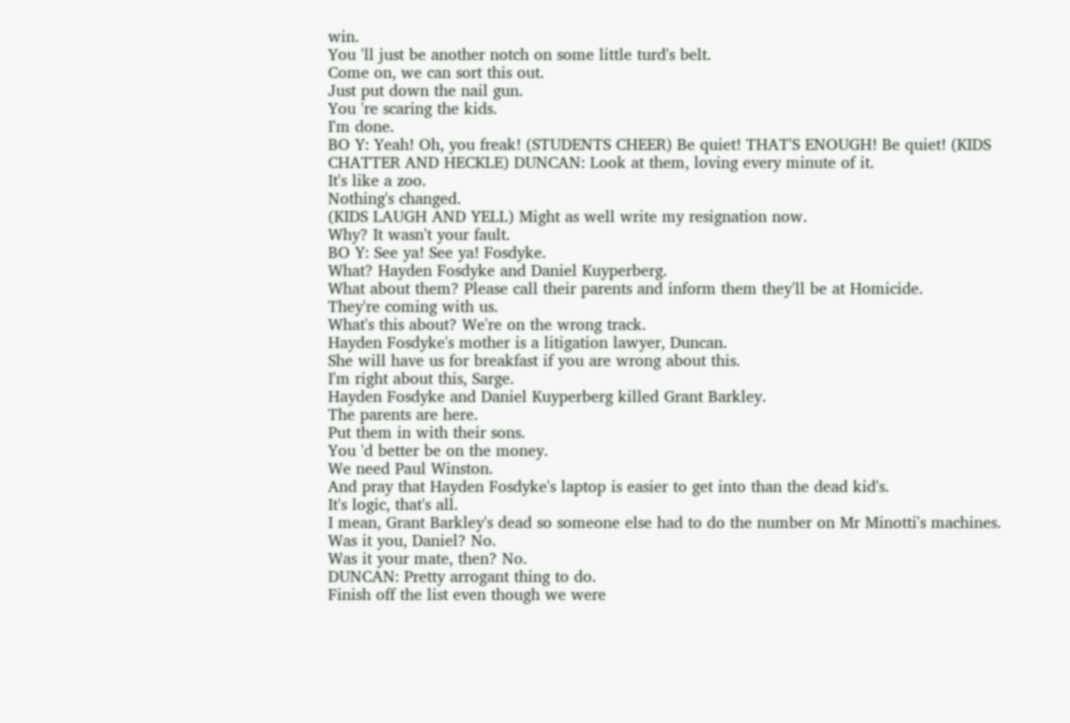win.
You 'll just be another notch on some little turd's belt.
Come on, we can sort this out.
Just put down the nail gun.
You 're scaring the kids.
I'm done.
BO Y: Yeah! Oh, you freak! (STUDENTS CHEER) Be quiet! THAT'S ENOUGH! Be quiet! (KIDS CHATTER AND HECKLE) DUNCAN: Look at them, loving every minute of it.
It's like a zoo.
Nothing's changed.
(KIDS LAUGH AND YELL) Might as well write my resignation now.
Why? It wasn't your fault.
BO Y: See ya! See ya! Fosdyke.
What? Hayden Fosdyke and Daniel Kuyperberg.
What about them? Please call their parents and inform them they'll be at Homicide.
They're coming with us.
What's this about? We're on the wrong track.
Hayden Fosdyke's mother is a litigation lawyer, Duncan.
She will have us for breakfast if you are wrong about this.
I'm right about this, Sarge.
Hayden Fosdyke and Daniel Kuyperberg killed Grant Barkley.
The parents are here.
Put them in with their sons.
You 'd better be on the money.
We need Paul Winston.
And pray that Hayden Fosdyke's laptop is easier to get into than the dead kid's.
It's logic, that's all.
I mean, Grant Barkley's dead so someone else had to do the number on Mr Minotti's machines.
Was it you, Daniel? No.
Was it your mate, then? No.
DUNCAN: Pretty arrogant thing to do.
Finish off the list even though we were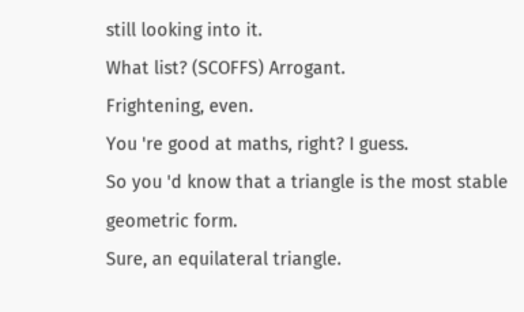still looking into it.
What list? (SCOFFS) Arrogant.
Frightening, even.
You 're good at maths, right? I guess.
So you 'd know that a triangle is the most stable geometric form.
Sure, an equilateral triangle.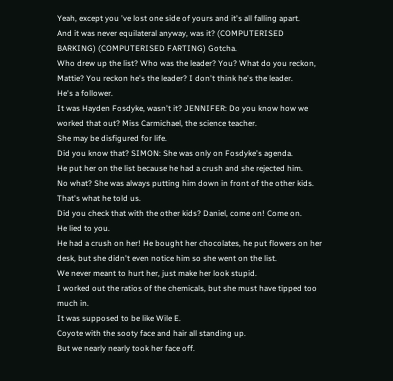Yeah, except you 've lost one side of yours and it's all falling apart.
And it was never equilateral anyway, was it? (COMPUTERISED BARKING) (COMPUTERISED FARTING) Gotcha.
Who drew up the list? Who was the leader? You? What do you reckon, Mattie? You reckon he's the leader? I don't think he's the leader.
He's a follower.
It was Hayden Fosdyke, wasn't it? JENNIFER: Do you know how we worked that out? Miss Carmichael, the science teacher.
She may be disfigured for life.
Did you know that? SIMON: She was only on Fosdyke's agenda.
He put her on the list because he had a crush and she rejected him.
No what? She was always putting him down in front of the other kids.
That's what he told us.
Did you check that with the other kids? Daniel, come on! Come on.
He lied to you.
He had a crush on her! He bought her chocolates, he put flowers on her desk, but she didn't even notice him so she went on the list.
We never meant to hurt her, just make her look stupid.
I worked out the ratios of the chemicals, but she must have tipped too much in.
It was supposed to be like Wile E.
Coyote with the sooty face and hair all standing up.
But we nearly nearly took her face off.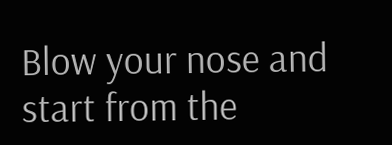Blow your nose and start from the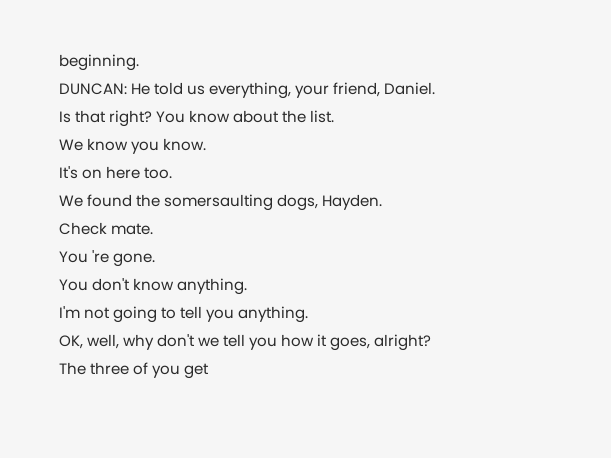beginning.
DUNCAN: He told us everything, your friend, Daniel.
Is that right? You know about the list.
We know you know.
It's on here too.
We found the somersaulting dogs, Hayden.
Check mate.
You 're gone.
You don't know anything.
I'm not going to tell you anything.
OK, well, why don't we tell you how it goes, alright? The three of you get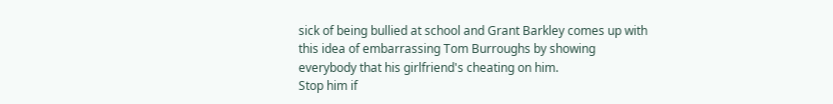sick of being bullied at school and Grant Barkley comes up with this idea of embarrassing Tom Burroughs by showing everybody that his girlfriend's cheating on him.
Stop him if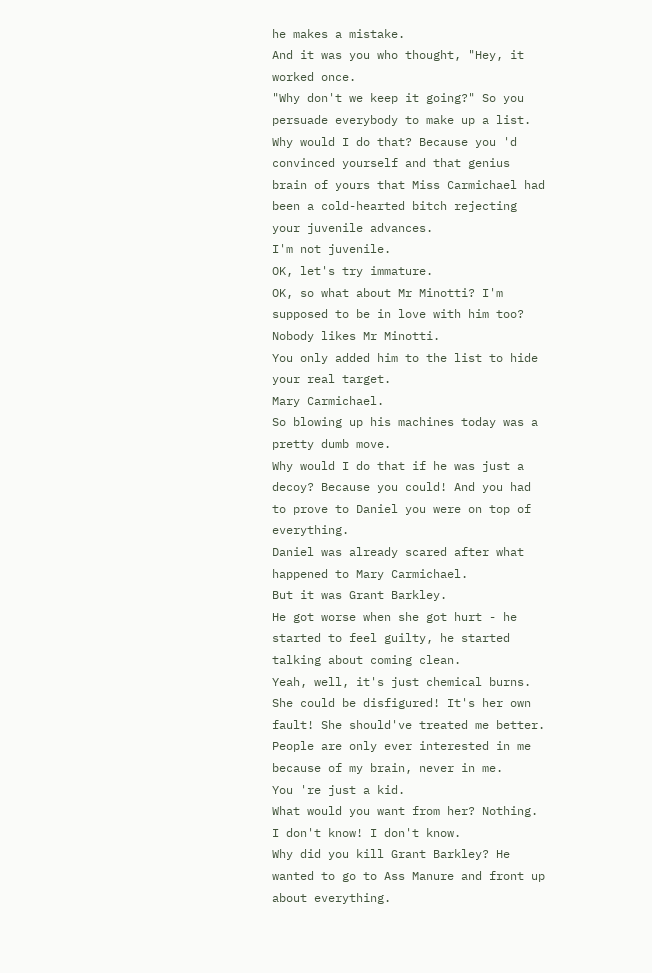he makes a mistake.
And it was you who thought, "Hey, it worked once.
"Why don't we keep it going?" So you persuade everybody to make up a list.
Why would I do that? Because you 'd convinced yourself and that genius brain of yours that Miss Carmichael had been a cold-hearted bitch rejecting your juvenile advances.
I'm not juvenile.
OK, let's try immature.
OK, so what about Mr Minotti? I'm supposed to be in love with him too? Nobody likes Mr Minotti.
You only added him to the list to hide your real target.
Mary Carmichael.
So blowing up his machines today was a pretty dumb move.
Why would I do that if he was just a decoy? Because you could! And you had to prove to Daniel you were on top of everything.
Daniel was already scared after what happened to Mary Carmichael.
But it was Grant Barkley.
He got worse when she got hurt - he started to feel guilty, he started talking about coming clean.
Yeah, well, it's just chemical burns.
She could be disfigured! It's her own fault! She should've treated me better.
People are only ever interested in me because of my brain, never in me.
You 're just a kid.
What would you want from her? Nothing.
I don't know! I don't know.
Why did you kill Grant Barkley? He wanted to go to Ass Manure and front up about everything.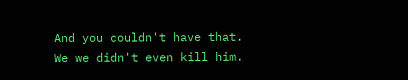And you couldn't have that.
We we didn't even kill him.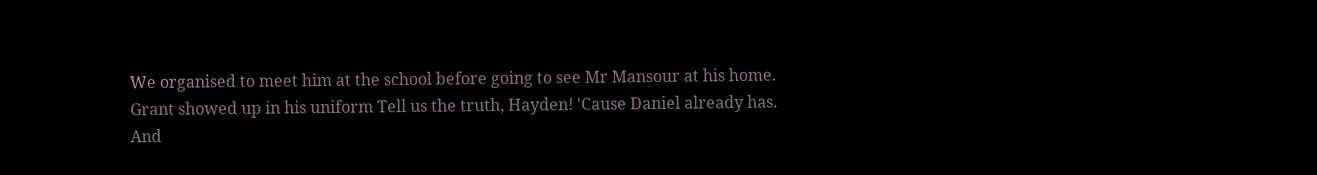We organised to meet him at the school before going to see Mr Mansour at his home.
Grant showed up in his uniform Tell us the truth, Hayden! 'Cause Daniel already has.
And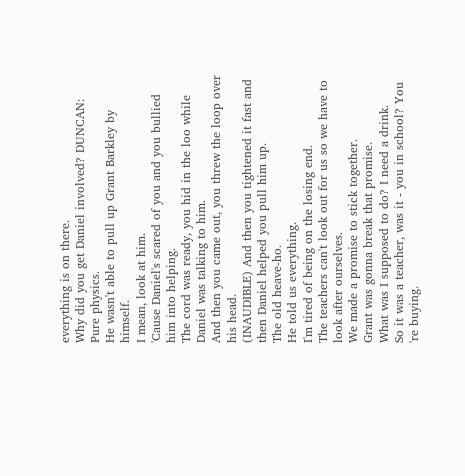everything is on there.
Why did you get Daniel involved? DUNCAN: Pure physics.
He wasn't able to pull up Grant Barkley by himself.
I mean, look at him.
'Cause Daniel's scared of you and you bullied him into helping.
The cord was ready, you hid in the loo while Daniel was talking to him.
And then you came out, you threw the loop over his head.
(INAUDIBLE) And then you tightened it fast and then Daniel helped you pull him up.
The old heave-ho.
He told us everything.
I'm tired of being on the losing end.
The teachers can't look out for us so we have to look after ourselves.
We made a promise to stick together.
Grant was gonna break that promise.
What was I supposed to do? I need a drink.
So it was a teacher, was it - you in school? You 're buying.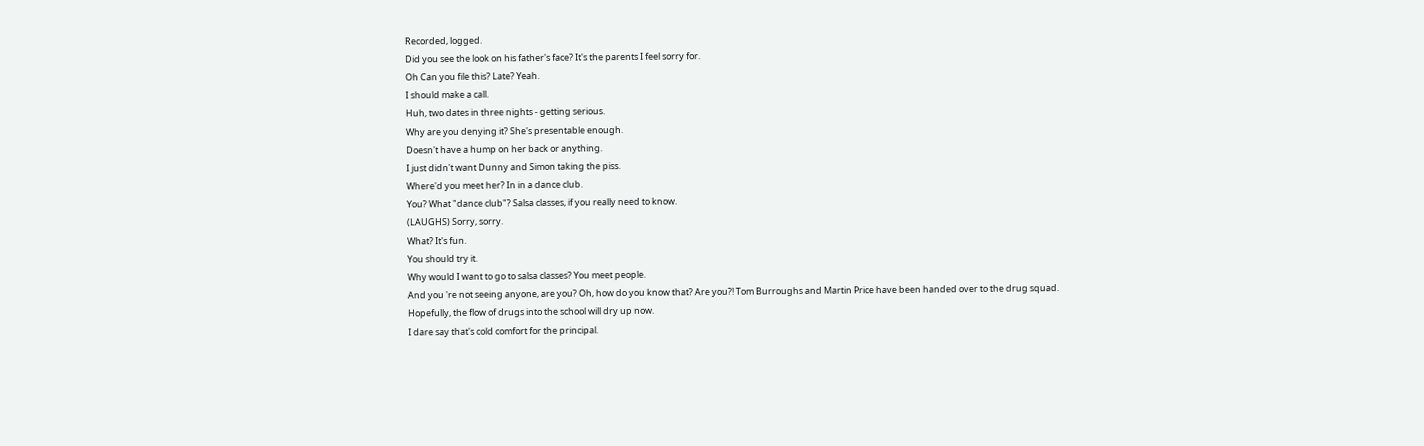Recorded, logged.
Did you see the look on his father's face? It's the parents I feel sorry for.
Oh Can you file this? Late? Yeah.
I should make a call.
Huh, two dates in three nights - getting serious.
Why are you denying it? She's presentable enough.
Doesn't have a hump on her back or anything.
I just didn't want Dunny and Simon taking the piss.
Where'd you meet her? In in a dance club.
You? What "dance club"? Salsa classes, if you really need to know.
(LAUGHS) Sorry, sorry.
What? It's fun.
You should try it.
Why would I want to go to salsa classes? You meet people.
And you 're not seeing anyone, are you? Oh, how do you know that? Are you?! Tom Burroughs and Martin Price have been handed over to the drug squad.
Hopefully, the flow of drugs into the school will dry up now.
I dare say that's cold comfort for the principal.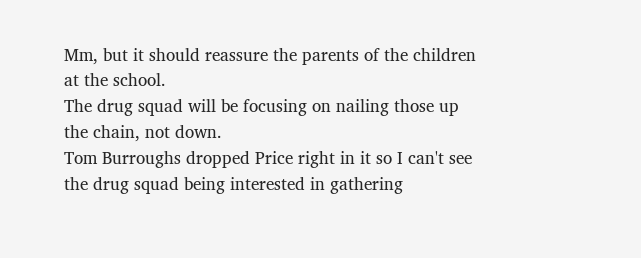Mm, but it should reassure the parents of the children at the school.
The drug squad will be focusing on nailing those up the chain, not down.
Tom Burroughs dropped Price right in it so I can't see the drug squad being interested in gathering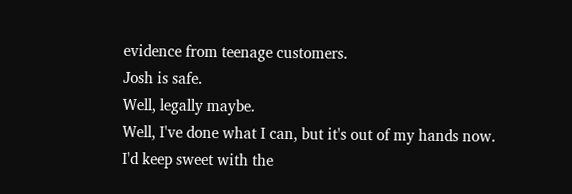evidence from teenage customers.
Josh is safe.
Well, legally maybe.
Well, I've done what I can, but it's out of my hands now.
I'd keep sweet with the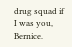drug squad if I was you, Bernice.